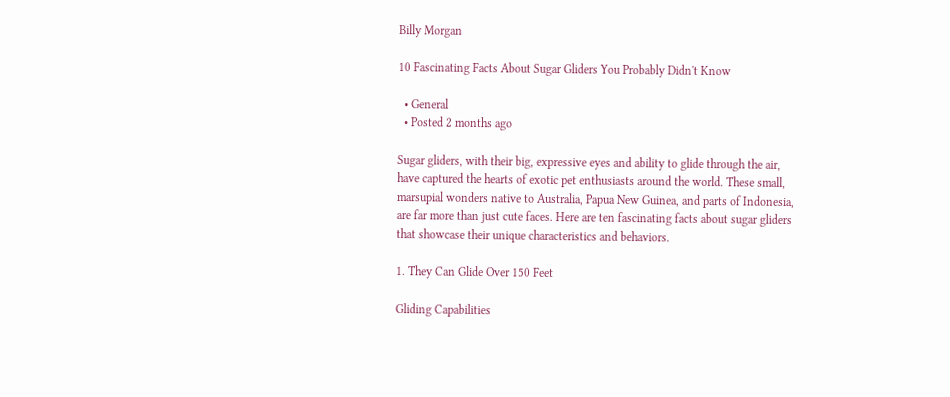Billy Morgan

10 Fascinating Facts About Sugar Gliders You Probably Didn't Know

  • General
  • Posted 2 months ago

Sugar gliders, with their big, expressive eyes and ability to glide through the air, have captured the hearts of exotic pet enthusiasts around the world. These small, marsupial wonders native to Australia, Papua New Guinea, and parts of Indonesia, are far more than just cute faces. Here are ten fascinating facts about sugar gliders that showcase their unique characteristics and behaviors.

1. They Can Glide Over 150 Feet

Gliding Capabilities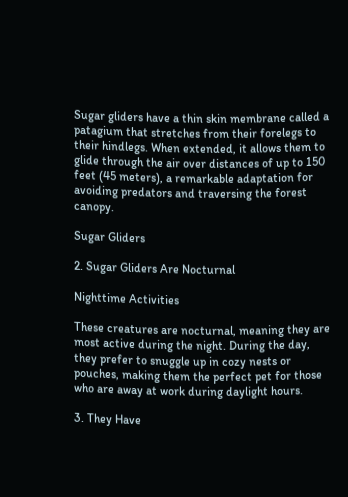Sugar gliders have a thin skin membrane called a patagium that stretches from their forelegs to their hindlegs. When extended, it allows them to glide through the air over distances of up to 150 feet (45 meters), a remarkable adaptation for avoiding predators and traversing the forest canopy.

Sugar Gliders

2. Sugar Gliders Are Nocturnal

Nighttime Activities

These creatures are nocturnal, meaning they are most active during the night. During the day, they prefer to snuggle up in cozy nests or pouches, making them the perfect pet for those who are away at work during daylight hours.

3. They Have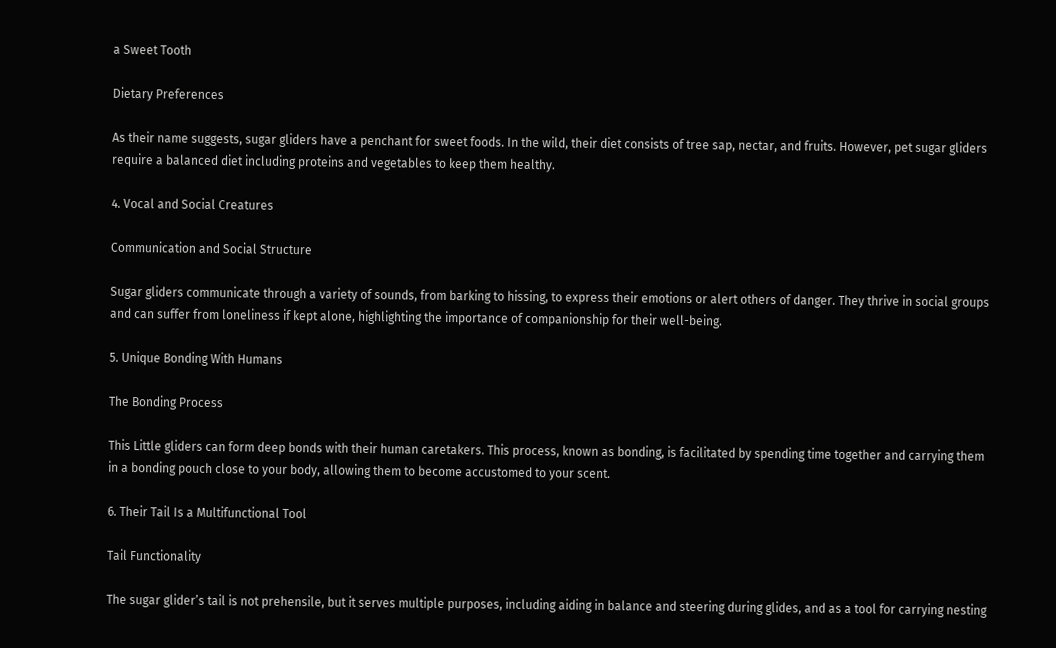a Sweet Tooth

Dietary Preferences

As their name suggests, sugar gliders have a penchant for sweet foods. In the wild, their diet consists of tree sap, nectar, and fruits. However, pet sugar gliders require a balanced diet including proteins and vegetables to keep them healthy.

4. Vocal and Social Creatures

Communication and Social Structure

Sugar gliders communicate through a variety of sounds, from barking to hissing, to express their emotions or alert others of danger. They thrive in social groups and can suffer from loneliness if kept alone, highlighting the importance of companionship for their well-being.

5. Unique Bonding With Humans

The Bonding Process

This Little gliders can form deep bonds with their human caretakers. This process, known as bonding, is facilitated by spending time together and carrying them in a bonding pouch close to your body, allowing them to become accustomed to your scent.

6. Their Tail Is a Multifunctional Tool

Tail Functionality

The sugar glider’s tail is not prehensile, but it serves multiple purposes, including aiding in balance and steering during glides, and as a tool for carrying nesting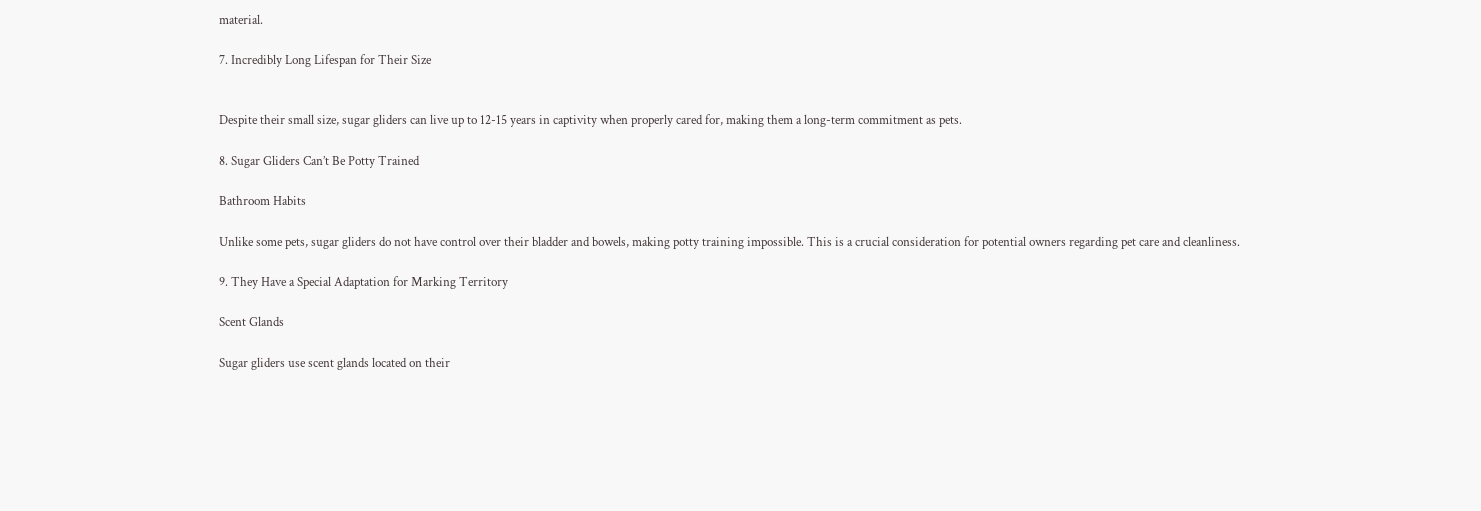material.

7. Incredibly Long Lifespan for Their Size


Despite their small size, sugar gliders can live up to 12-15 years in captivity when properly cared for, making them a long-term commitment as pets.

8. Sugar Gliders Can’t Be Potty Trained

Bathroom Habits

Unlike some pets, sugar gliders do not have control over their bladder and bowels, making potty training impossible. This is a crucial consideration for potential owners regarding pet care and cleanliness.

9. They Have a Special Adaptation for Marking Territory

Scent Glands

Sugar gliders use scent glands located on their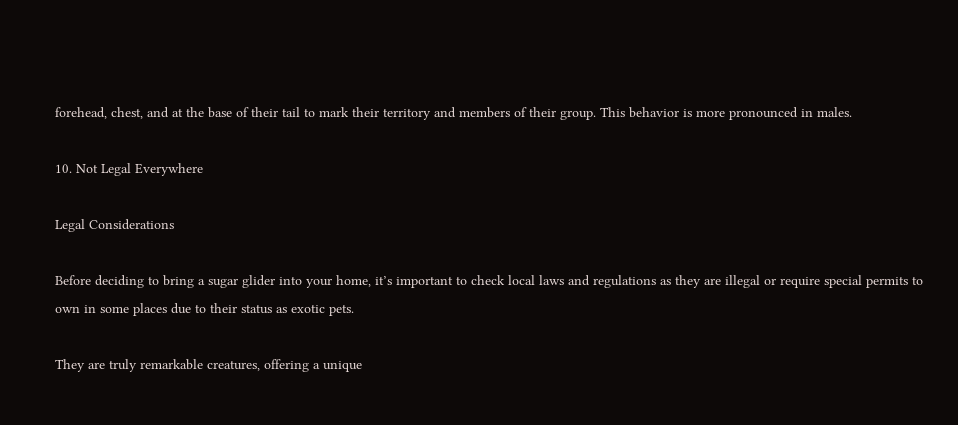forehead, chest, and at the base of their tail to mark their territory and members of their group. This behavior is more pronounced in males.

10. Not Legal Everywhere

Legal Considerations

Before deciding to bring a sugar glider into your home, it’s important to check local laws and regulations as they are illegal or require special permits to own in some places due to their status as exotic pets.

They are truly remarkable creatures, offering a unique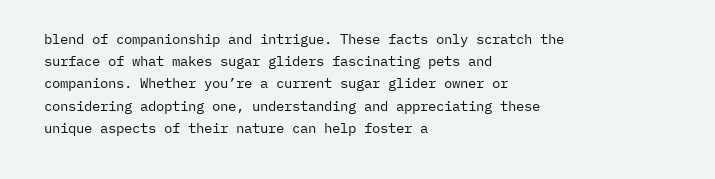blend of companionship and intrigue. These facts only scratch the surface of what makes sugar gliders fascinating pets and companions. Whether you’re a current sugar glider owner or considering adopting one, understanding and appreciating these unique aspects of their nature can help foster a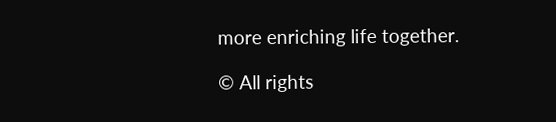more enriching life together.

© All rights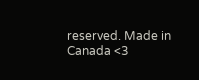reserved. Made in Canada <3